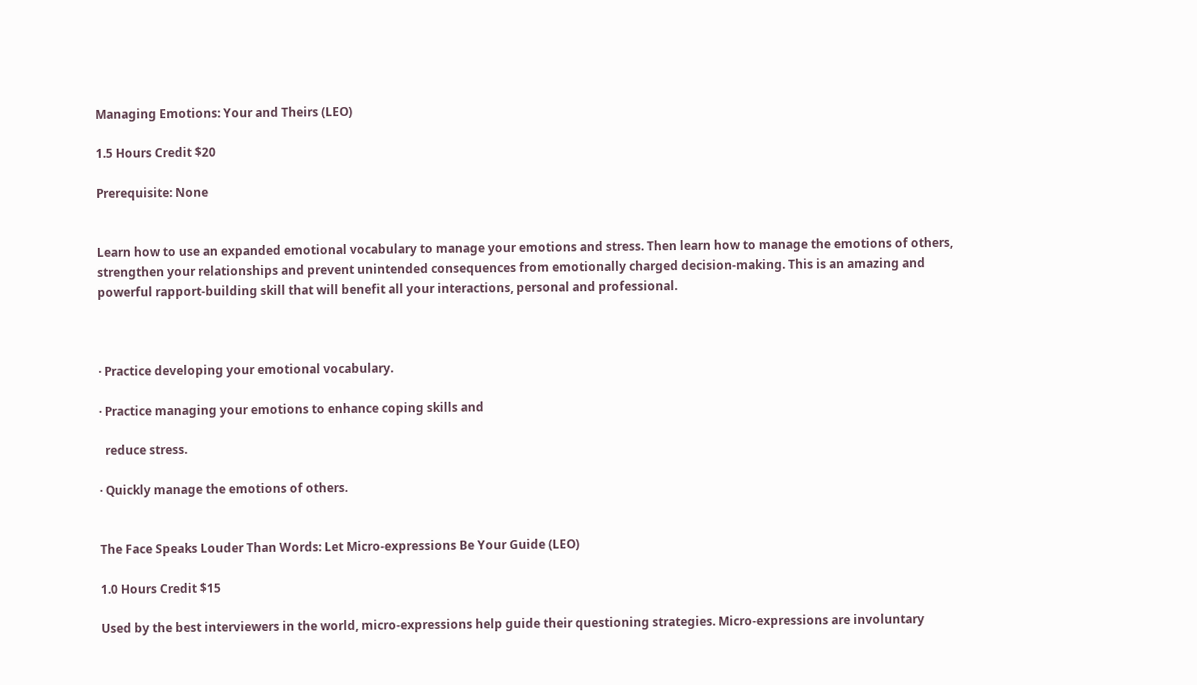Managing Emotions: Your and Theirs (LEO)

1.5 Hours Credit $20

Prerequisite: None


Learn how to use an expanded emotional vocabulary to manage your emotions and stress. Then learn how to manage the emotions of others, strengthen your relationships and prevent unintended consequences from emotionally charged decision-making. This is an amazing and powerful rapport-building skill that will benefit all your interactions, personal and professional.



· Practice developing your emotional vocabulary.

· Practice managing your emotions to enhance coping skills and

  reduce stress.

· Quickly manage the emotions of others.


The Face Speaks Louder Than Words: Let Micro-expressions Be Your Guide (LEO)

1.0 Hours Credit $15

Used by the best interviewers in the world, micro-expressions help guide their questioning strategies. Micro-expressions are involuntary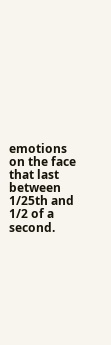emotions on the face that last between 1/25th and 1/2 of a second.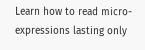Learn how to read micro-expressions lasting only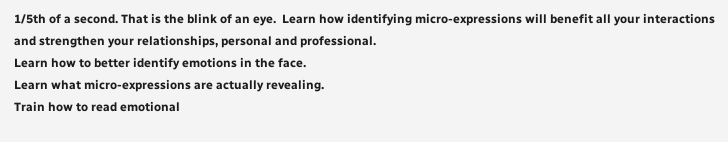1/5th of a second. That is the blink of an eye.  Learn how identifying micro-expressions will benefit all your interactions and strengthen your relationships, personal and professional.
Learn how to better identify emotions in the face.
Learn what micro-expressions are actually revealing.
Train how to read emotional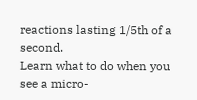reactions lasting 1/5th of a second.
Learn what to do when you see a micro-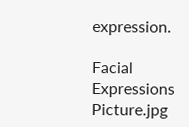expression.

Facial Expressions Picture.jpg